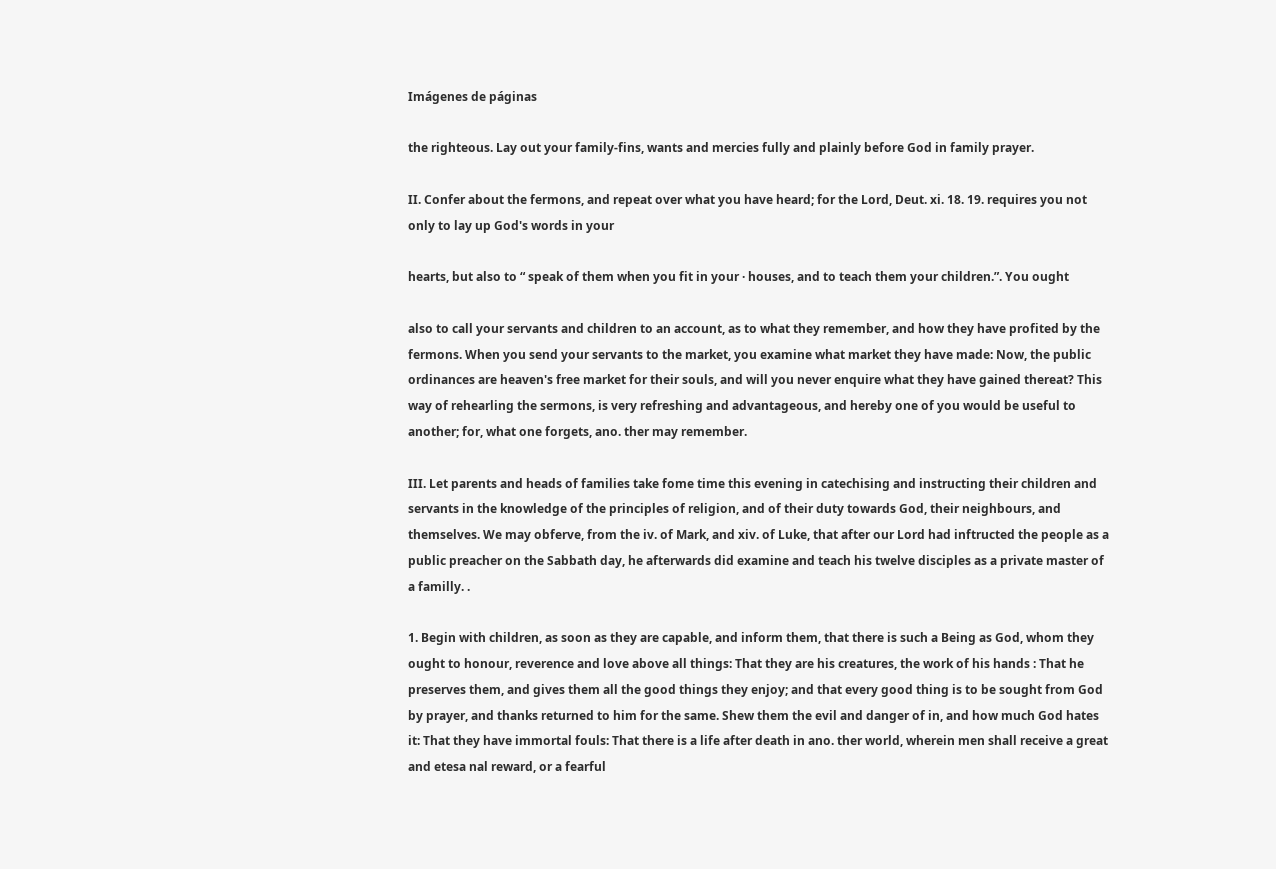Imágenes de páginas

the righteous. Lay out your family-fins, wants and mercies fully and plainly before God in family prayer.

II. Confer about the fermons, and repeat over what you have heard; for the Lord, Deut. xi. 18. 19. requires you not only to lay up God's words in your

hearts, but also to “ speak of them when you fit in your · houses, and to teach them your children.”. You ought

also to call your servants and children to an account, as to what they remember, and how they have profited by the fermons. When you send your servants to the market, you examine what market they have made: Now, the public ordinances are heaven's free market for their souls, and will you never enquire what they have gained thereat? This way of rehearling the sermons, is very refreshing and advantageous, and hereby one of you would be useful to another; for, what one forgets, ano. ther may remember.

III. Let parents and heads of families take fome time this evening in catechising and instructing their children and servants in the knowledge of the principles of religion, and of their duty towards God, their neighbours, and themselves. We may obferve, from the iv. of Mark, and xiv. of Luke, that after our Lord had inftructed the people as a public preacher on the Sabbath day, he afterwards did examine and teach his twelve disciples as a private master of a familly. .

1. Begin with children, as soon as they are capable, and inform them, that there is such a Being as God, whom they ought to honour, reverence and love above all things: That they are his creatures, the work of his hands : That he preserves them, and gives them all the good things they enjoy; and that every good thing is to be sought from God by prayer, and thanks returned to him for the same. Shew them the evil and danger of in, and how much God hates it: That they have immortal fouls: That there is a life after death in ano. ther world, wherein men shall receive a great and etesa nal reward, or a fearful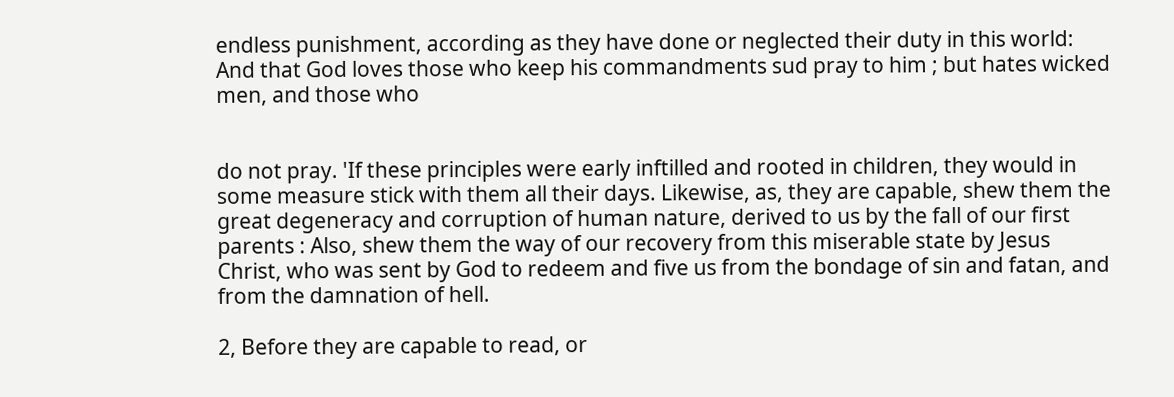endless punishment, according as they have done or neglected their duty in this world: And that God loves those who keep his commandments sud pray to him ; but hates wicked men, and those who


do not pray. 'If these principles were early inftilled and rooted in children, they would in some measure stick with them all their days. Likewise, as, they are capable, shew them the great degeneracy and corruption of human nature, derived to us by the fall of our first parents : Also, shew them the way of our recovery from this miserable state by Jesus Christ, who was sent by God to redeem and five us from the bondage of sin and fatan, and from the damnation of hell.

2, Before they are capable to read, or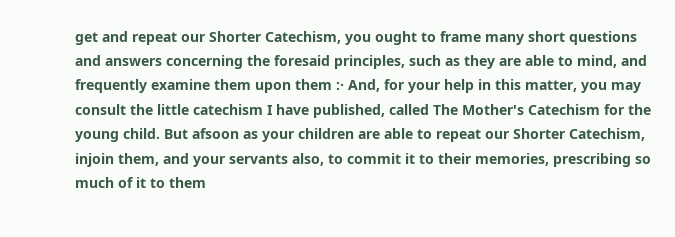get and repeat our Shorter Catechism, you ought to frame many short questions and answers concerning the foresaid principles, such as they are able to mind, and frequently examine them upon them :· And, for your help in this matter, you may consult the little catechism I have published, called The Mother's Catechism for the young child. But afsoon as your children are able to repeat our Shorter Catechism, injoin them, and your servants also, to commit it to their memories, prescribing so much of it to them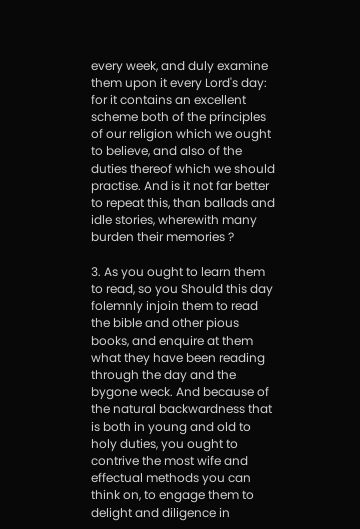every week, and duly examine them upon it every Lord's day: for it contains an excellent scheme both of the principles of our religion which we ought to believe, and also of the duties thereof which we should practise. And is it not far better to repeat this, than ballads and idle stories, wherewith many burden their memories ?

3. As you ought to learn them to read, so you Should this day folemnly injoin them to read the bible and other pious books, and enquire at them what they have been reading through the day and the bygone weck. And because of the natural backwardness that is both in young and old to holy duties, you ought to contrive the most wife and effectual methods you can think on, to engage them to delight and diligence in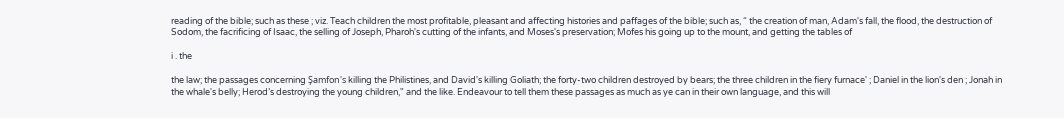reading of the bible; such as these ; viz. Teach children the most profitable, pleasant and affecting histories and paffages of the bible; such as, “ the creation of man, Adam's fall, the flood, the destruction of Sodom, the facrificing of Isaac, the selling of Joseph, Pharoh's cutting of the infants, and Moses's preservation; Mofes his going up to the mount, and getting the tables of

i . the

the law; the passages concerning Şamfon's killing the Philistines, and David's killing Goliath; the forty-two children destroyed by bears; the three children in the fiery furnace' ; Daniel in the lion's den ; Jonah in the whale's belly; Herod’s destroying the young children," and the like. Endeavour to tell them these passages as much as ye can in their own language, and this will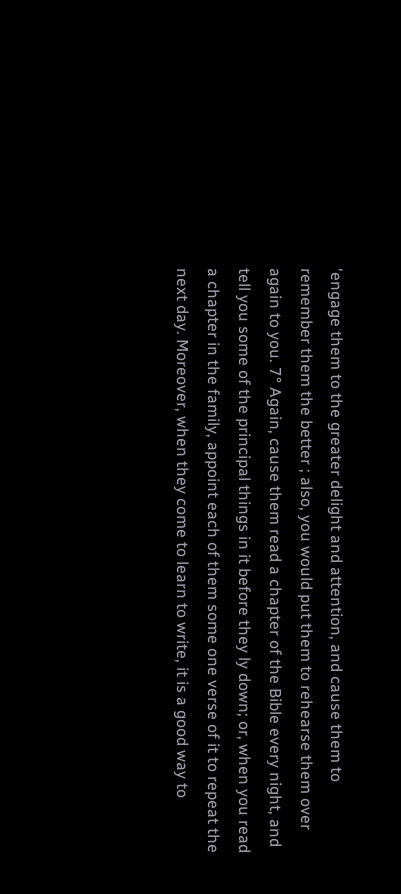'engage them to the greater delight and attention, and cause them to remember them the better ; also, you would put them to rehearse them over again to you. 7° Again, cause them read a chapter of the Bible every night, and tell you some of the principal things in it before they ly down; or, when you read a chapter in the family, appoint each of them some one verse of it to repeat the next day. Moreover, when they come to learn to write, it is a good way to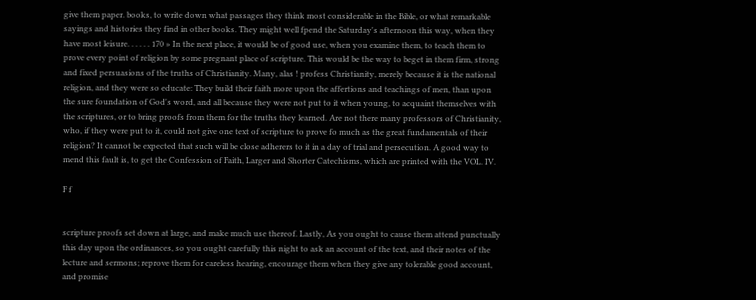give them paper. books, to write down what passages they think most considerable in the Bible, or what remarkable sayings and histories they find in other books. They might well fpend the Saturday's afternoon this way, when they have most leisure. . . . . . 170 » In the next place, it would be of good use, when you examine them, to teach them to prove every point of religion by some pregnant place of scripture. This would be the way to beget in them firm, strong and fixed persuasions of the truths of Christianity. Many, alas ! profess Christianity, merely because it is the national religion, and they were so educate: They build their faith more upon the affertions and teachings of men, than upon the sure foundation of God's word, and all because they were not put to it when young, to acquaint themselves with the scriptures, or to bring proofs from them for the truths they learned. Are not there many professors of Christianity, who, if they were put to it, could not give one text of scripture to prove fo much as the great fundamentals of their religion? It cannot be expected that such will be close adherers to it in a day of trial and persecution. A good way to mend this fault is, to get the Confession of Faith, Larger and Shorter Catechisms, which are printed with the VOL. IV.

F f


scripture proofs set down at large, and make much use thereof. Lastly, As you ought to cause them attend punctually this day upon the ordinances, so you ought carefully this night to ask an account of the text, and their notes of the lecture and sermons; reprove them for careless hearing, encourage them when they give any tolerable good account, and promise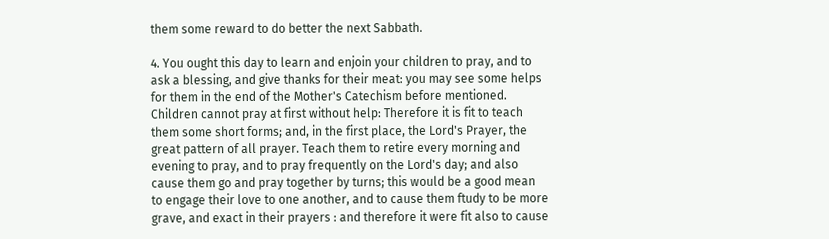them some reward to do better the next Sabbath.

4. You ought this day to learn and enjoin your children to pray, and to ask a blessing, and give thanks for their meat: you may see some helps for them in the end of the Mother's Catechism before mentioned. Children cannot pray at first without help: Therefore it is fit to teach them some short forms; and, in the first place, the Lord's Prayer, the great pattern of all prayer. Teach them to retire every morning and evening to pray, and to pray frequently on the Lord's day; and also cause them go and pray together by turns; this would be a good mean to engage their love to one another, and to cause them ftudy to be more grave, and exact in their prayers : and therefore it were fit also to cause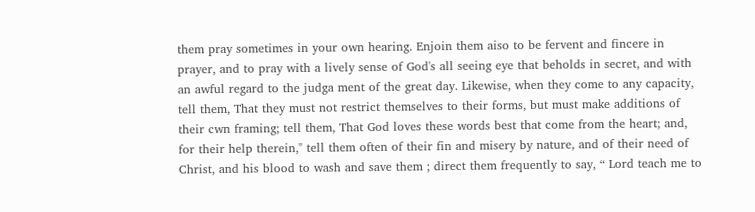them pray sometimes in your own hearing. Enjoin them aiso to be fervent and fincere in prayer, and to pray with a lively sense of God's all seeing eye that beholds in secret, and with an awful regard to the judga ment of the great day. Likewise, when they come to any capacity, tell them, That they must not restrict themselves to their forms, but must make additions of their cwn framing; tell them, That God loves these words best that come from the heart; and, for their help therein," tell them often of their fin and misery by nature, and of their need of Christ, and his blood to wash and save them ; direct them frequently to say, “ Lord teach me to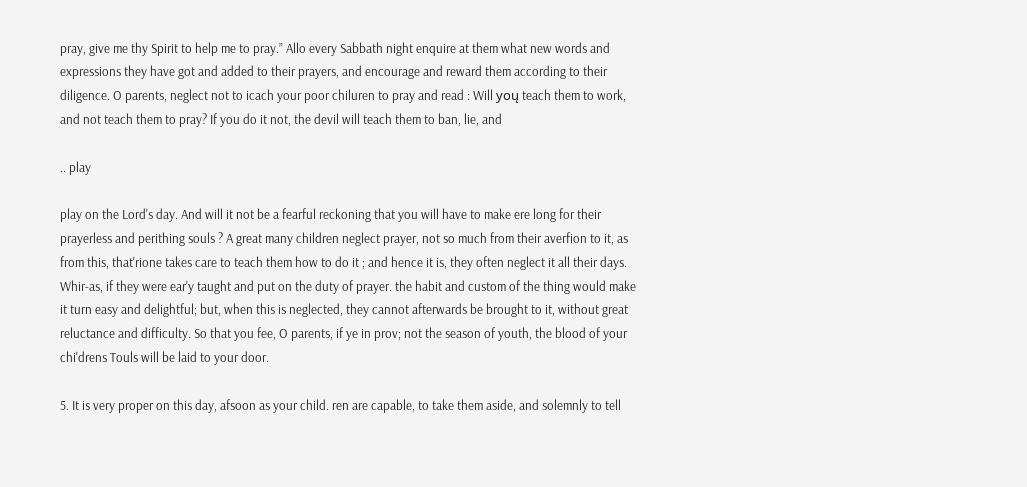pray, give me thy Spirit to help me to pray.” Allo every Sabbath night enquire at them what new words and expressions they have got and added to their prayers, and encourage and reward them according to their diligence. O parents, neglect not to icach your poor chiluren to pray and read : Will yoų teach them to work, and not teach them to pray? If you do it not, the devil will teach them to ban, lie, and

.. play

play on the Lord's day. And will it not be a fearful reckoning that you will have to make ere long for their prayerless and perithing souls ? A great many children neglect prayer, not so much from their averfion to it, as from this, that'rione takes care to teach them how to do it ; and hence it is, they often neglect it all their days. Whir-as, if they were ear'y taught and put on the duty of prayer. the habit and custom of the thing would make it turn easy and delightful; but, when this is neglected, they cannot afterwards be brought to it, without great reluctance and difficulty. So that you fee, O parents, if ye in prov; not the season of youth, the blood of your chi'drens Touls will be laid to your door.

5. It is very proper on this day, afsoon as your child. ren are capable, to take them aside, and solemnly to tell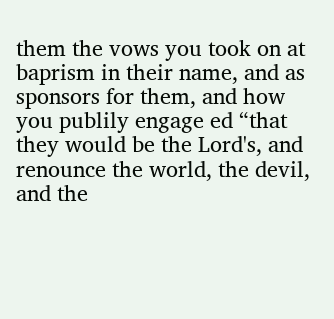them the vows you took on at baprism in their name, and as sponsors for them, and how you publily engage ed “that they would be the Lord's, and renounce the world, the devil, and the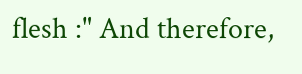flesh :" And therefore,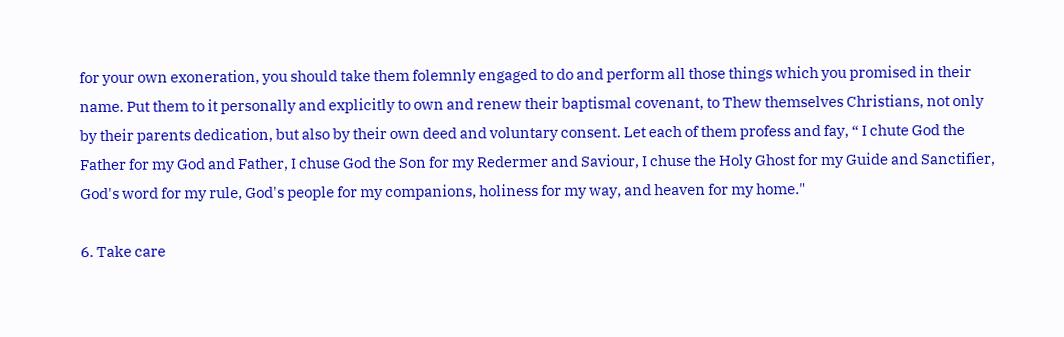for your own exoneration, you should take them folemnly engaged to do and perform all those things which you promised in their name. Put them to it personally and explicitly to own and renew their baptismal covenant, to Thew themselves Christians, not only by their parents dedication, but also by their own deed and voluntary consent. Let each of them profess and fay, “ I chute God the Father for my God and Father, I chuse God the Son for my Redermer and Saviour, I chuse the Holy Ghost for my Guide and Sanctifier, God's word for my rule, God's people for my companions, holiness for my way, and heaven for my home."

6. Take care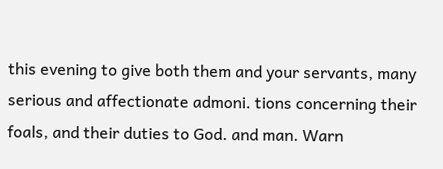this evening to give both them and your servants, many serious and affectionate admoni. tions concerning their foals, and their duties to God. and man. Warn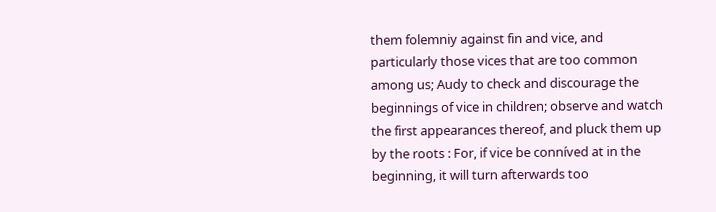them folemniy against fin and vice, and particularly those vices that are too common among us; Audy to check and discourage the beginnings of vice in children; observe and watch the first appearances thereof, and pluck them up by the roots : For, if vice be conníved at in the beginning, it will turn afterwards too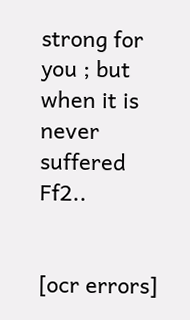strong for you ; but when it is never suffered Ff2..


[ocr errors]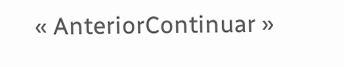« AnteriorContinuar »